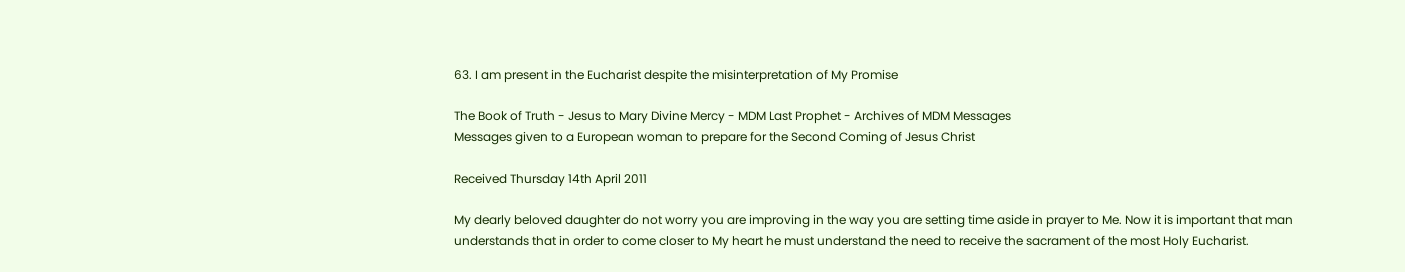63. I am present in the Eucharist despite the misinterpretation of My Promise

The Book of Truth - Jesus to Mary Divine Mercy - MDM Last Prophet - Archives of MDM Messages
Messages given to a European woman to prepare for the Second Coming of Jesus Christ

Received Thursday 14th April 2011

My dearly beloved daughter do not worry you are improving in the way you are setting time aside in prayer to Me. Now it is important that man understands that in order to come closer to My heart he must understand the need to receive the sacrament of the most Holy Eucharist.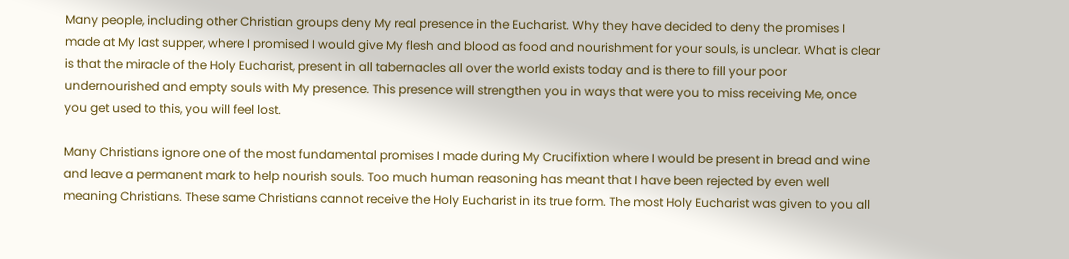Many people, including other Christian groups deny My real presence in the Eucharist. Why they have decided to deny the promises I made at My last supper, where I promised I would give My flesh and blood as food and nourishment for your souls, is unclear. What is clear is that the miracle of the Holy Eucharist, present in all tabernacles all over the world exists today and is there to fill your poor undernourished and empty souls with My presence. This presence will strengthen you in ways that were you to miss receiving Me, once you get used to this, you will feel lost.

Many Christians ignore one of the most fundamental promises I made during My Crucifixtion where I would be present in bread and wine and leave a permanent mark to help nourish souls. Too much human reasoning has meant that I have been rejected by even well meaning Christians. These same Christians cannot receive the Holy Eucharist in its true form. The most Holy Eucharist was given to you all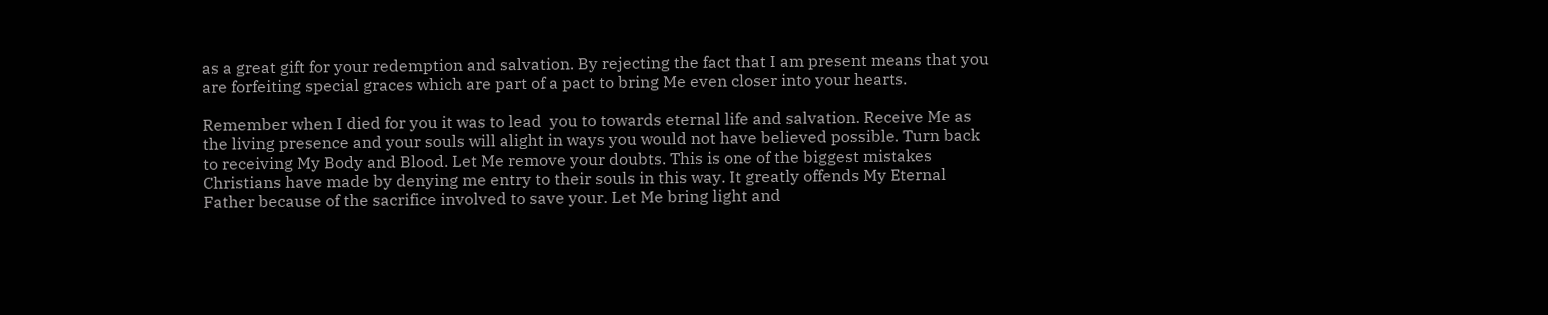as a great gift for your redemption and salvation. By rejecting the fact that I am present means that you are forfeiting special graces which are part of a pact to bring Me even closer into your hearts.

Remember when I died for you it was to lead  you to towards eternal life and salvation. Receive Me as the living presence and your souls will alight in ways you would not have believed possible. Turn back to receiving My Body and Blood. Let Me remove your doubts. This is one of the biggest mistakes Christians have made by denying me entry to their souls in this way. It greatly offends My Eternal Father because of the sacrifice involved to save your. Let Me bring light and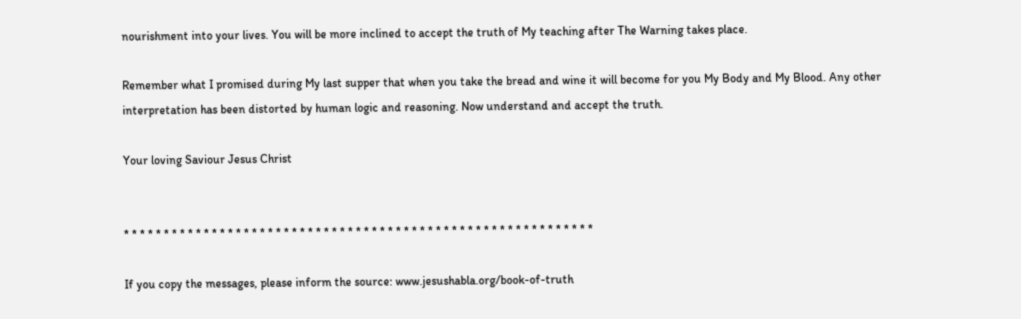nourishment into your lives. You will be more inclined to accept the truth of My teaching after The Warning takes place.

Remember what I promised during My last supper that when you take the bread and wine it will become for you My Body and My Blood. Any other interpretation has been distorted by human logic and reasoning. Now understand and accept the truth.

Your loving Saviour Jesus Christ


* * * * * * * * * * * * * * * * * * * * * * * * * * * * * * * * * * * * * * * * * * * * * * * * * * * * * * * * * * *

If you copy the messages, please inform the source: www.jesushabla.org/book-of-truth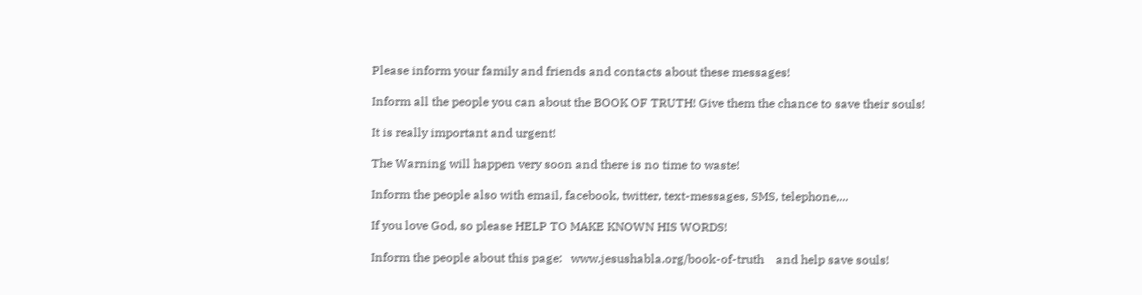Please inform your family and friends and contacts about these messages!

Inform all the people you can about the BOOK OF TRUTH! Give them the chance to save their souls!

It is really important and urgent!

The Warning will happen very soon and there is no time to waste!

Inform the people also with email, facebook, twitter, text-messages, SMS, telephone,...

If you love God, so please HELP TO MAKE KNOWN HIS WORDS!

Inform the people about this page:   www.jesushabla.org/book-of-truth    and help save souls!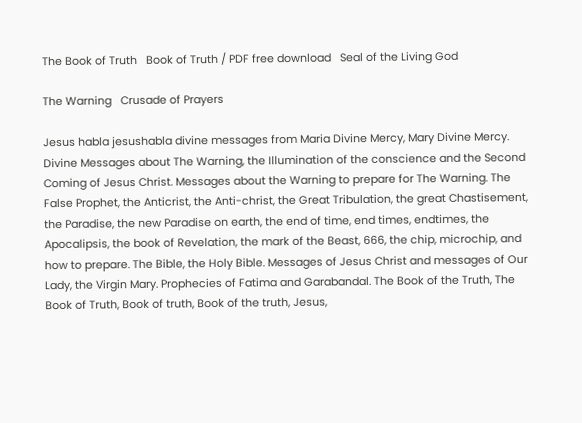The Book of Truth   Book of Truth / PDF free download   Seal of the Living God

The Warning   Crusade of Prayers

Jesus habla jesushabla divine messages from Maria Divine Mercy, Mary Divine Mercy. Divine Messages about The Warning, the Illumination of the conscience and the Second Coming of Jesus Christ. Messages about the Warning to prepare for The Warning. The False Prophet, the Anticrist, the Anti-christ, the Great Tribulation, the great Chastisement, the Paradise, the new Paradise on earth, the end of time, end times, endtimes, the Apocalipsis, the book of Revelation, the mark of the Beast, 666, the chip, microchip, and how to prepare. The Bible, the Holy Bible. Messages of Jesus Christ and messages of Our Lady, the Virgin Mary. Prophecies of Fatima and Garabandal. The Book of the Truth, The Book of Truth, Book of truth, Book of the truth, Jesus,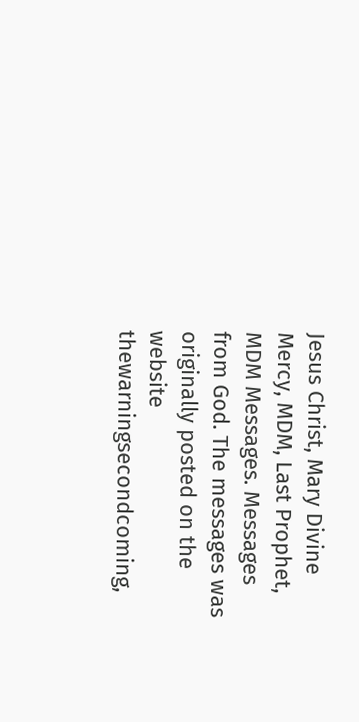Jesus Christ, Mary Divine Mercy, MDM, Last Prophet, MDM Messages. Messages from God. The messages was originally posted on the website thewarningsecondcoming,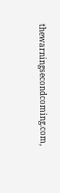thewarningsecondcoming.com,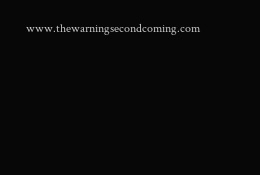www.thewarningsecondcoming.com